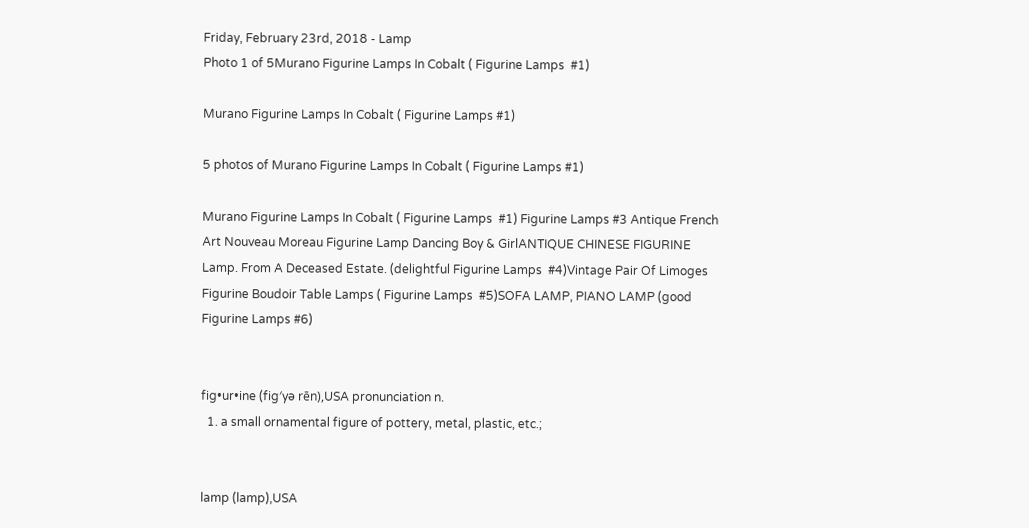Friday, February 23rd, 2018 - Lamp
Photo 1 of 5Murano Figurine Lamps In Cobalt ( Figurine Lamps  #1)

Murano Figurine Lamps In Cobalt ( Figurine Lamps #1)

5 photos of Murano Figurine Lamps In Cobalt ( Figurine Lamps #1)

Murano Figurine Lamps In Cobalt ( Figurine Lamps  #1) Figurine Lamps #3 Antique French Art Nouveau Moreau Figurine Lamp Dancing Boy & GirlANTIQUE CHINESE FIGURINE Lamp. From A Deceased Estate. (delightful Figurine Lamps  #4)Vintage Pair Of Limoges Figurine Boudoir Table Lamps ( Figurine Lamps  #5)SOFA LAMP, PIANO LAMP (good Figurine Lamps #6)


fig•ur•ine (fig′yə rēn),USA pronunciation n.
  1. a small ornamental figure of pottery, metal, plastic, etc.;


lamp (lamp),USA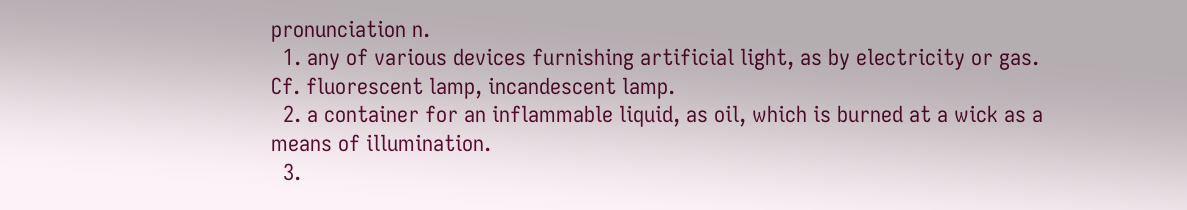pronunciation n.
  1. any of various devices furnishing artificial light, as by electricity or gas. Cf. fluorescent lamp, incandescent lamp.
  2. a container for an inflammable liquid, as oil, which is burned at a wick as a means of illumination.
  3.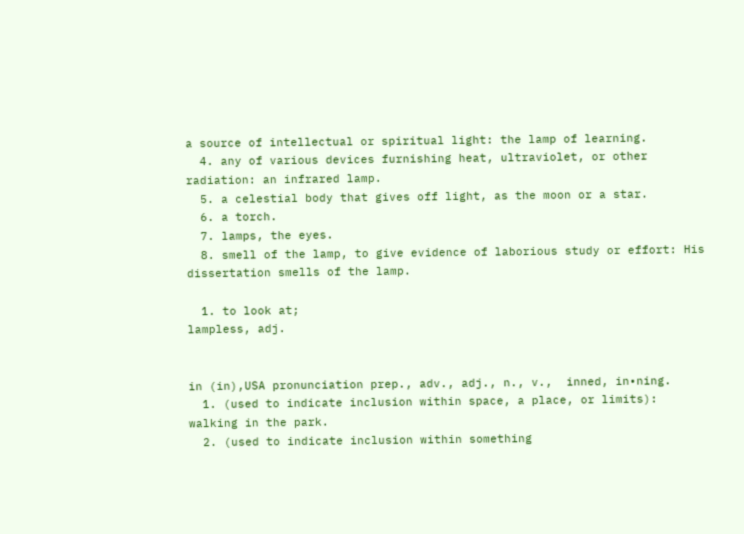a source of intellectual or spiritual light: the lamp of learning.
  4. any of various devices furnishing heat, ultraviolet, or other radiation: an infrared lamp.
  5. a celestial body that gives off light, as the moon or a star.
  6. a torch.
  7. lamps, the eyes.
  8. smell of the lamp, to give evidence of laborious study or effort: His dissertation smells of the lamp.

  1. to look at;
lampless, adj.


in (in),USA pronunciation prep., adv., adj., n., v.,  inned, in•ning.
  1. (used to indicate inclusion within space, a place, or limits): walking in the park.
  2. (used to indicate inclusion within something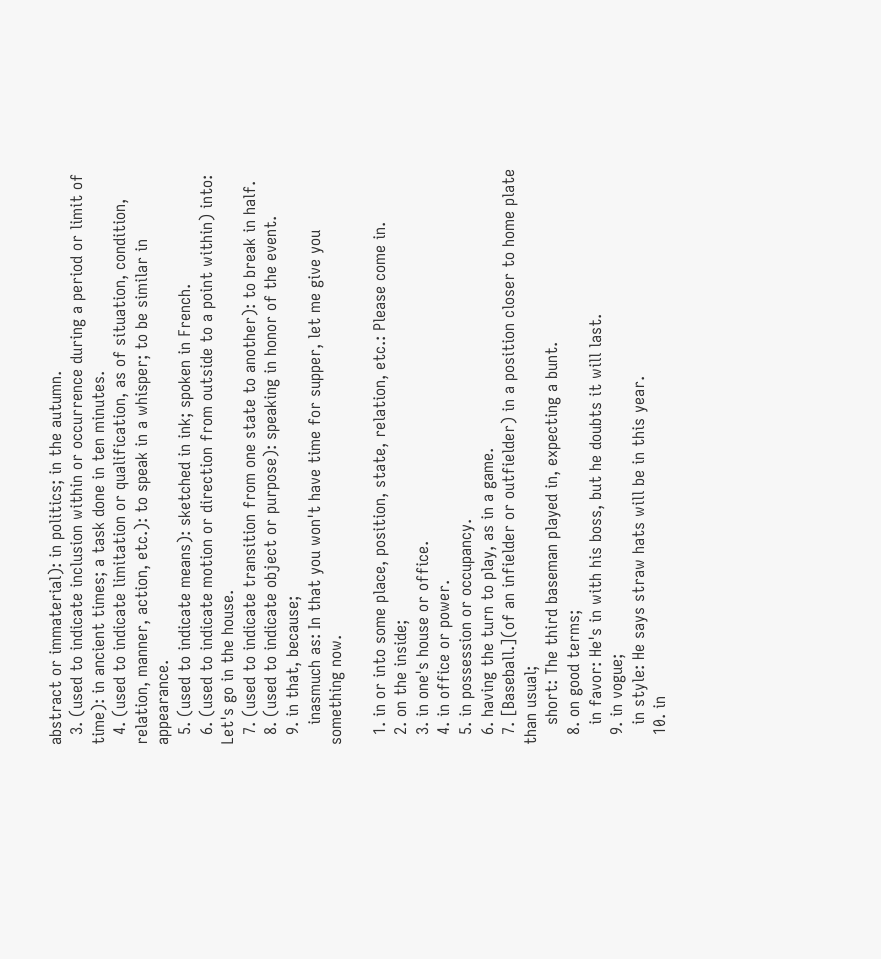abstract or immaterial): in politics; in the autumn.
  3. (used to indicate inclusion within or occurrence during a period or limit of time): in ancient times; a task done in ten minutes.
  4. (used to indicate limitation or qualification, as of situation, condition, relation, manner, action, etc.): to speak in a whisper; to be similar in appearance.
  5. (used to indicate means): sketched in ink; spoken in French.
  6. (used to indicate motion or direction from outside to a point within) into: Let's go in the house.
  7. (used to indicate transition from one state to another): to break in half.
  8. (used to indicate object or purpose): speaking in honor of the event.
  9. in that, because;
    inasmuch as: In that you won't have time for supper, let me give you something now.

  1. in or into some place, position, state, relation, etc.: Please come in.
  2. on the inside;
  3. in one's house or office.
  4. in office or power.
  5. in possession or occupancy.
  6. having the turn to play, as in a game.
  7. [Baseball.](of an infielder or outfielder) in a position closer to home plate than usual;
    short: The third baseman played in, expecting a bunt.
  8. on good terms;
    in favor: He's in with his boss, but he doubts it will last.
  9. in vogue;
    in style: He says straw hats will be in this year.
  10. in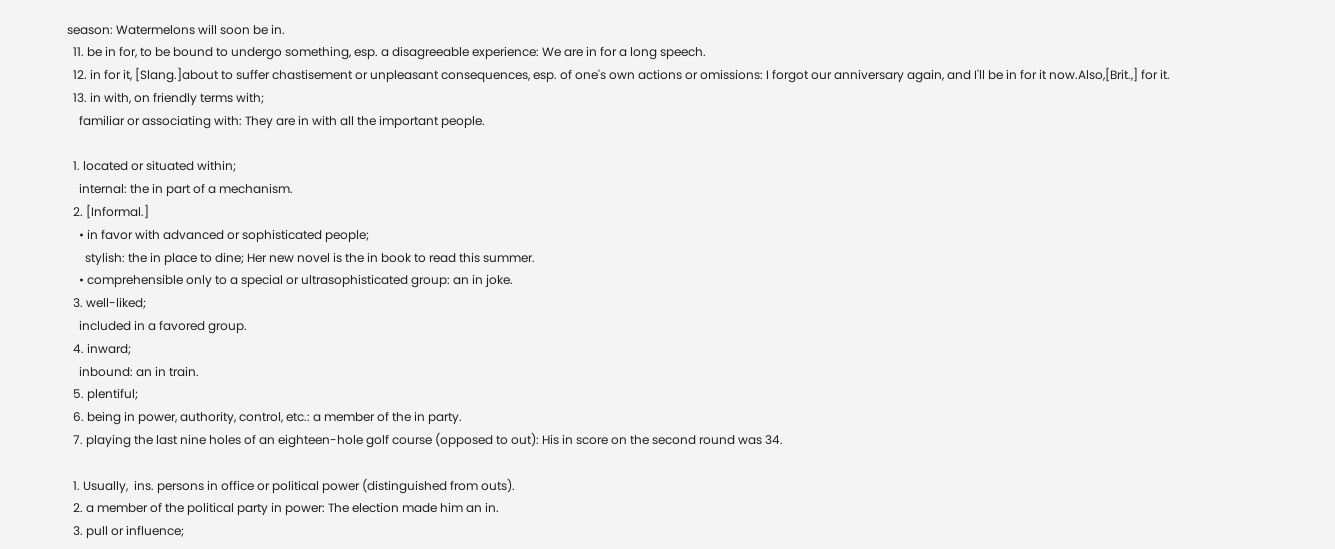season: Watermelons will soon be in.
  11. be in for, to be bound to undergo something, esp. a disagreeable experience: We are in for a long speech.
  12. in for it, [Slang.]about to suffer chastisement or unpleasant consequences, esp. of one's own actions or omissions: I forgot our anniversary again, and I'll be in for it now.Also,[Brit.,] for it.
  13. in with, on friendly terms with;
    familiar or associating with: They are in with all the important people.

  1. located or situated within;
    internal: the in part of a mechanism.
  2. [Informal.]
    • in favor with advanced or sophisticated people;
      stylish: the in place to dine; Her new novel is the in book to read this summer.
    • comprehensible only to a special or ultrasophisticated group: an in joke.
  3. well-liked;
    included in a favored group.
  4. inward;
    inbound: an in train.
  5. plentiful;
  6. being in power, authority, control, etc.: a member of the in party.
  7. playing the last nine holes of an eighteen-hole golf course (opposed to out): His in score on the second round was 34.

  1. Usually,  ins. persons in office or political power (distinguished from outs).
  2. a member of the political party in power: The election made him an in.
  3. pull or influence;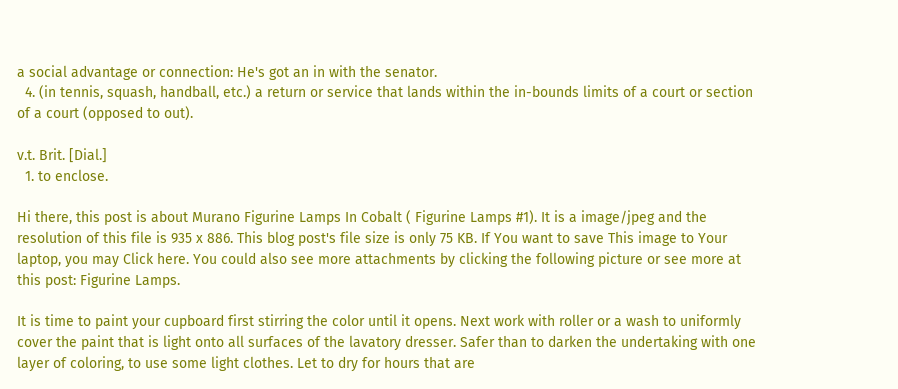a social advantage or connection: He's got an in with the senator.
  4. (in tennis, squash, handball, etc.) a return or service that lands within the in-bounds limits of a court or section of a court (opposed to out).

v.t. Brit. [Dial.]
  1. to enclose.

Hi there, this post is about Murano Figurine Lamps In Cobalt ( Figurine Lamps #1). It is a image/jpeg and the resolution of this file is 935 x 886. This blog post's file size is only 75 KB. If You want to save This image to Your laptop, you may Click here. You could also see more attachments by clicking the following picture or see more at this post: Figurine Lamps.

It is time to paint your cupboard first stirring the color until it opens. Next work with roller or a wash to uniformly cover the paint that is light onto all surfaces of the lavatory dresser. Safer than to darken the undertaking with one layer of coloring, to use some light clothes. Let to dry for hours that are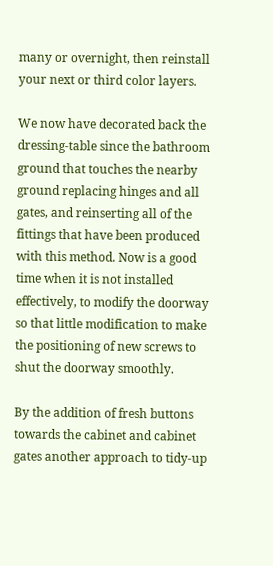many or overnight, then reinstall your next or third color layers.

We now have decorated back the dressing-table since the bathroom ground that touches the nearby ground replacing hinges and all gates, and reinserting all of the fittings that have been produced with this method. Now is a good time when it is not installed effectively, to modify the doorway so that little modification to make the positioning of new screws to shut the doorway smoothly.

By the addition of fresh buttons towards the cabinet and cabinet gates another approach to tidy-up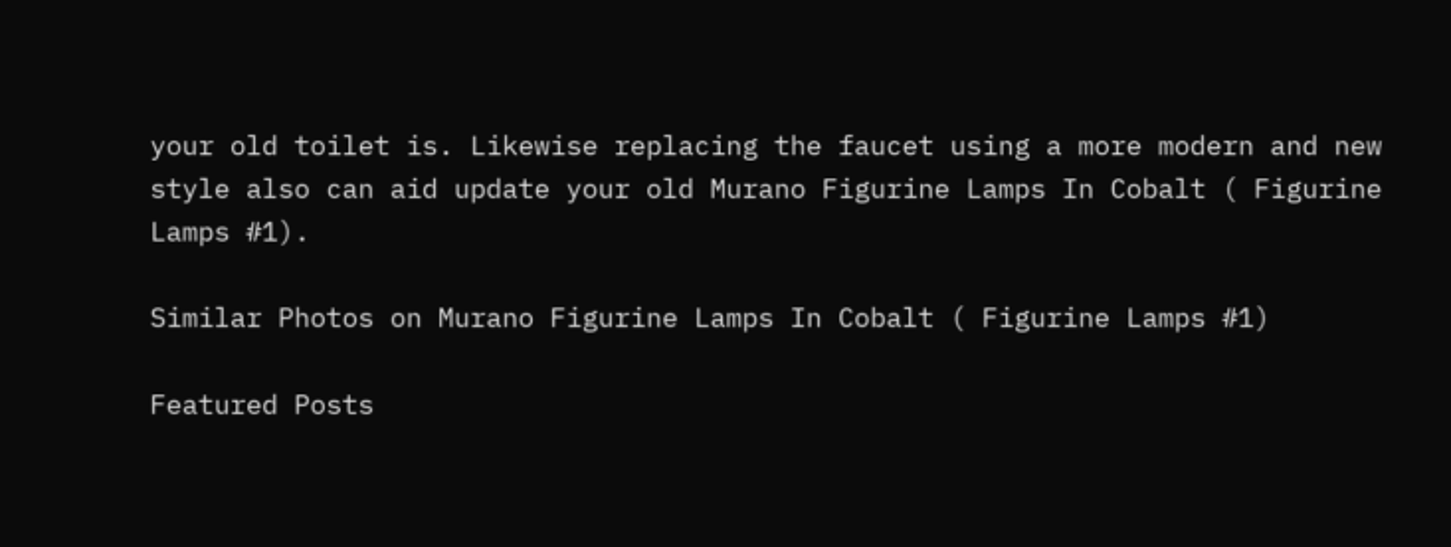your old toilet is. Likewise replacing the faucet using a more modern and new style also can aid update your old Murano Figurine Lamps In Cobalt ( Figurine Lamps #1).

Similar Photos on Murano Figurine Lamps In Cobalt ( Figurine Lamps #1)

Featured Posts